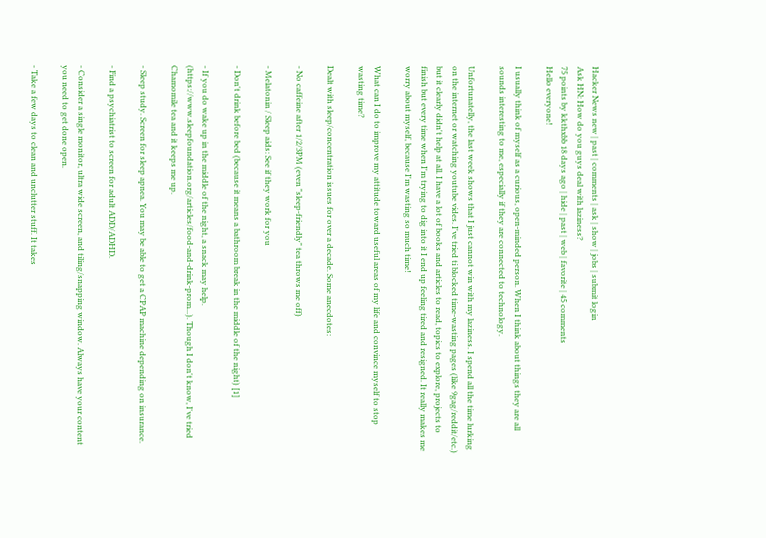Hacker News new | past | comments | ask | show | jobs | submit login
Ask HN: How do you guys deal with laziness?
75 points by kkthxbb 18 days ago | hide | past | web | favorite | 45 comments
Hello everyone!

I usually think of myself as a curious, open-minded person. When I think about things they are all sounds interesting to me, especially if they are connected to technology.

Unfortunatelly, the last week shows that I just cannot win with my laziness. I spend all the time lurking on the internet or watching youtube vides. I've tried ti blocked time-wasting pages (like 9gag/reddit/etc.) but it clearly didn't help at all. I have a lot of books and articles to read, topics to explore, projects to finish but every time when I'm trying to dig into it I end up feeling tired and resigned. It really makes me worry about myself, because I'm wasting so much time!

What can I do to improve my attitude toward useful areas of my life and convince myself to stop wasting time?

Dealt with sleep/concentration issues for over a decade. Some anecdotes:

- No caffeine after 1/2/3PM (even "sleep-friendly" tea throws me off)

- Melatonin / Sleep aids: See if they work for you

- Don't drink before bed (because it means a bathroom break in the middle of the night) [1]

- If you do wake up in the middle of the night, a snack may help. (https://www.sleepfoundation.org/articles/food-and-drink-prom...). Though I don't know, I've tried Chamomile tea and it keeps me up.

- Sleep study. Screen for sleep apnea. You may be able to get a CPAP machine depending on insurance.

- Find a psychiatrist to screen for adult ADD/ADHD.

- Consider a single monitor, ultra wide screen, and tiling/snapping window. Always have your content you need to get done open.

- Take a few days to clean and unclutter stuff. It takes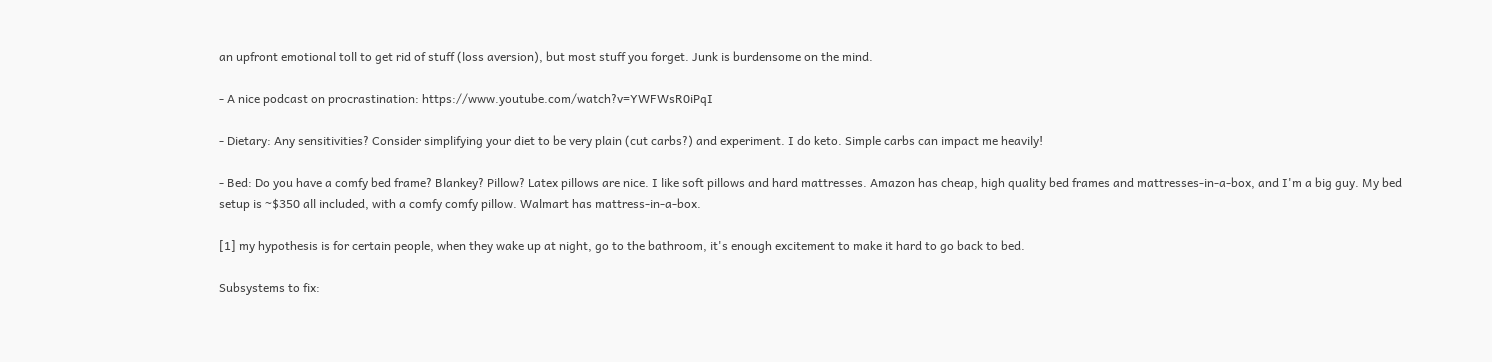an upfront emotional toll to get rid of stuff (loss aversion), but most stuff you forget. Junk is burdensome on the mind.

- A nice podcast on procrastination: https://www.youtube.com/watch?v=YWFWsR0iPqI

- Dietary: Any sensitivities? Consider simplifying your diet to be very plain (cut carbs?) and experiment. I do keto. Simple carbs can impact me heavily!

- Bed: Do you have a comfy bed frame? Blankey? Pillow? Latex pillows are nice. I like soft pillows and hard mattresses. Amazon has cheap, high quality bed frames and mattresses-in-a-box, and I'm a big guy. My bed setup is ~$350 all included, with a comfy comfy pillow. Walmart has mattress-in-a-box.

[1] my hypothesis is for certain people, when they wake up at night, go to the bathroom, it's enough excitement to make it hard to go back to bed.

Subsystems to fix: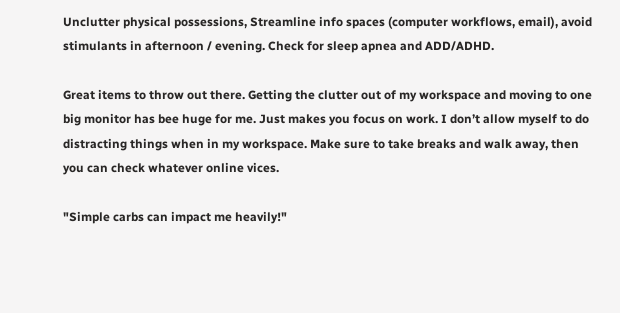Unclutter physical possessions, Streamline info spaces (computer workflows, email), avoid stimulants in afternoon / evening. Check for sleep apnea and ADD/ADHD.

Great items to throw out there. Getting the clutter out of my workspace and moving to one big monitor has bee huge for me. Just makes you focus on work. I don’t allow myself to do distracting things when in my workspace. Make sure to take breaks and walk away, then you can check whatever online vices.

"Simple carbs can impact me heavily!"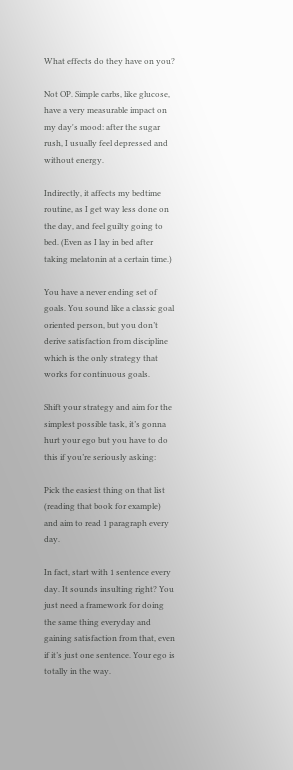What effects do they have on you?

Not OP. Simple carbs, like glucose, have a very measurable impact on my day's mood: after the sugar rush, I usually feel depressed and without energy.

Indirectly, it affects my bedtime routine, as I get way less done on the day, and feel guilty going to bed. (Even as I lay in bed after taking melatonin at a certain time.)

You have a never ending set of goals. You sound like a classic goal oriented person, but you don’t derive satisfaction from discipline which is the only strategy that works for continuous goals.

Shift your strategy and aim for the simplest possible task, it’s gonna hurt your ego but you have to do this if you’re seriously asking:

Pick the easiest thing on that list (reading that book for example) and aim to read 1 paragraph every day.

In fact, start with 1 sentence every day. It sounds insulting right? You just need a framework for doing the same thing everyday and gaining satisfaction from that, even if it’s just one sentence. Your ego is totally in the way.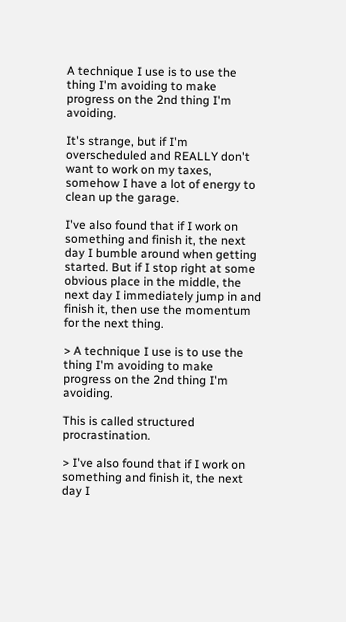A technique I use is to use the thing I'm avoiding to make progress on the 2nd thing I'm avoiding.

It's strange, but if I'm overscheduled and REALLY don't want to work on my taxes, somehow I have a lot of energy to clean up the garage.

I've also found that if I work on something and finish it, the next day I bumble around when getting started. But if I stop right at some obvious place in the middle, the next day I immediately jump in and finish it, then use the momentum for the next thing.

> A technique I use is to use the thing I'm avoiding to make progress on the 2nd thing I'm avoiding.

This is called structured procrastination.

> I've also found that if I work on something and finish it, the next day I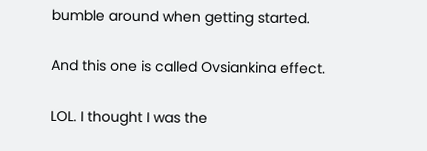bumble around when getting started.

And this one is called Ovsiankina effect.

LOL. I thought I was the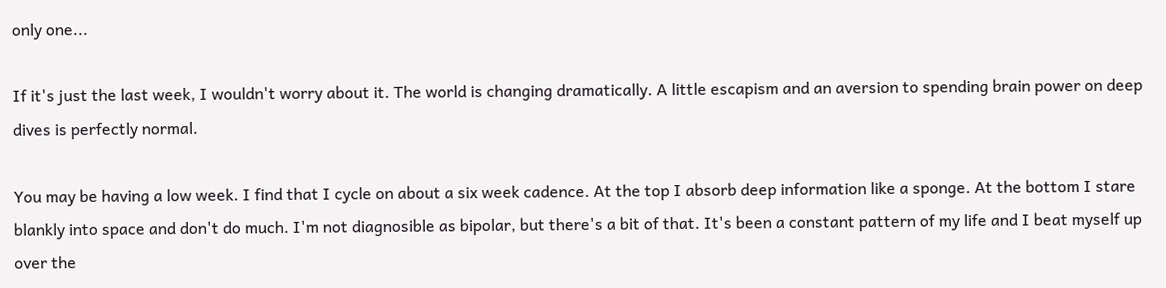only one...

If it's just the last week, I wouldn't worry about it. The world is changing dramatically. A little escapism and an aversion to spending brain power on deep dives is perfectly normal.

You may be having a low week. I find that I cycle on about a six week cadence. At the top I absorb deep information like a sponge. At the bottom I stare blankly into space and don't do much. I'm not diagnosible as bipolar, but there's a bit of that. It's been a constant pattern of my life and I beat myself up over the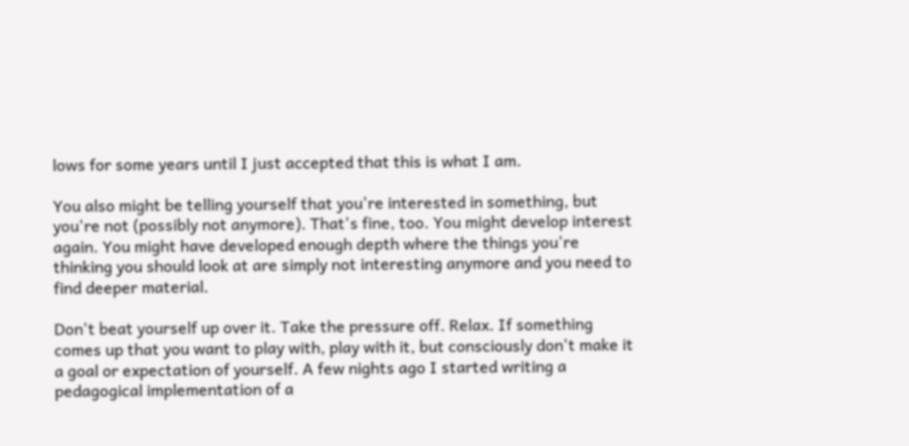lows for some years until I just accepted that this is what I am.

You also might be telling yourself that you're interested in something, but you're not (possibly not anymore). That's fine, too. You might develop interest again. You might have developed enough depth where the things you're thinking you should look at are simply not interesting anymore and you need to find deeper material.

Don't beat yourself up over it. Take the pressure off. Relax. If something comes up that you want to play with, play with it, but consciously don't make it a goal or expectation of yourself. A few nights ago I started writing a pedagogical implementation of a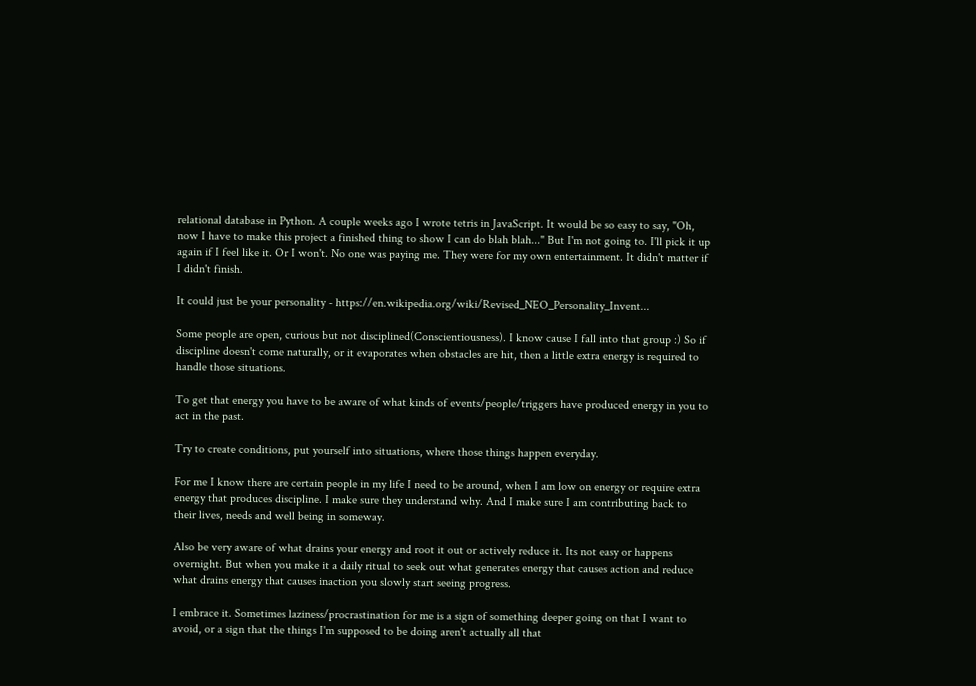relational database in Python. A couple weeks ago I wrote tetris in JavaScript. It would be so easy to say, "Oh, now I have to make this project a finished thing to show I can do blah blah..." But I'm not going to. I'll pick it up again if I feel like it. Or I won't. No one was paying me. They were for my own entertainment. It didn't matter if I didn't finish.

It could just be your personality - https://en.wikipedia.org/wiki/Revised_NEO_Personality_Invent...

Some people are open, curious but not disciplined(Conscientiousness). I know cause I fall into that group :) So if discipline doesn't come naturally, or it evaporates when obstacles are hit, then a little extra energy is required to handle those situations.

To get that energy you have to be aware of what kinds of events/people/triggers have produced energy in you to act in the past.

Try to create conditions, put yourself into situations, where those things happen everyday.

For me I know there are certain people in my life I need to be around, when I am low on energy or require extra energy that produces discipline. I make sure they understand why. And I make sure I am contributing back to their lives, needs and well being in someway.

Also be very aware of what drains your energy and root it out or actively reduce it. Its not easy or happens overnight. But when you make it a daily ritual to seek out what generates energy that causes action and reduce what drains energy that causes inaction you slowly start seeing progress.

I embrace it. Sometimes laziness/procrastination for me is a sign of something deeper going on that I want to avoid, or a sign that the things I'm supposed to be doing aren't actually all that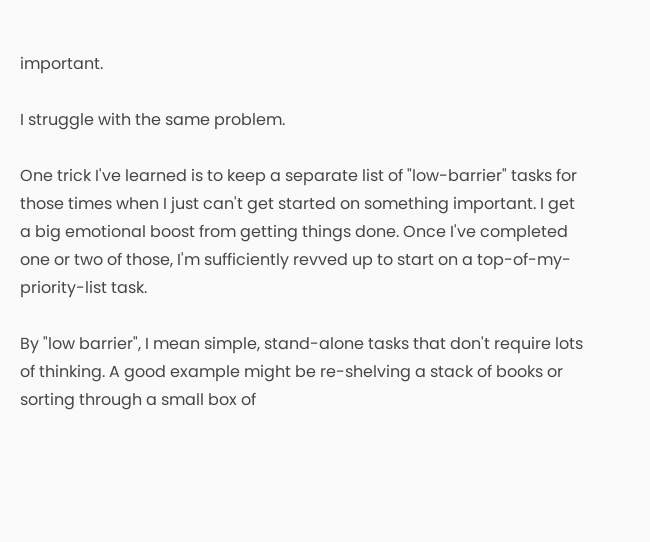important.

I struggle with the same problem.

One trick I've learned is to keep a separate list of "low-barrier" tasks for those times when I just can't get started on something important. I get a big emotional boost from getting things done. Once I've completed one or two of those, I'm sufficiently revved up to start on a top-of-my-priority-list task.

By "low barrier", I mean simple, stand-alone tasks that don't require lots of thinking. A good example might be re-shelving a stack of books or sorting through a small box of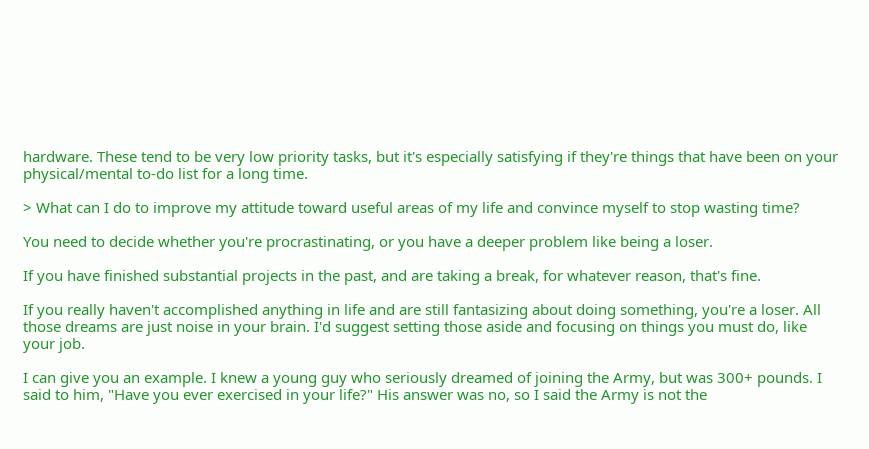hardware. These tend to be very low priority tasks, but it's especially satisfying if they're things that have been on your physical/mental to-do list for a long time.

> What can I do to improve my attitude toward useful areas of my life and convince myself to stop wasting time?

You need to decide whether you're procrastinating, or you have a deeper problem like being a loser.

If you have finished substantial projects in the past, and are taking a break, for whatever reason, that's fine.

If you really haven't accomplished anything in life and are still fantasizing about doing something, you're a loser. All those dreams are just noise in your brain. I'd suggest setting those aside and focusing on things you must do, like your job.

I can give you an example. I knew a young guy who seriously dreamed of joining the Army, but was 300+ pounds. I said to him, "Have you ever exercised in your life?" His answer was no, so I said the Army is not the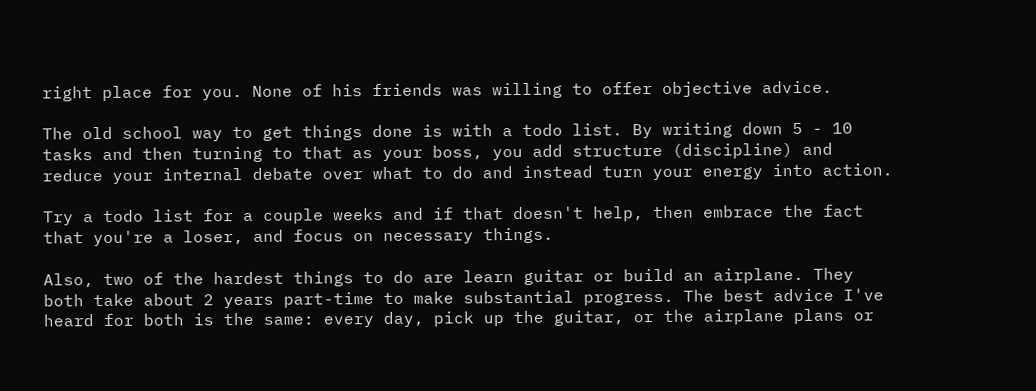right place for you. None of his friends was willing to offer objective advice.

The old school way to get things done is with a todo list. By writing down 5 - 10 tasks and then turning to that as your boss, you add structure (discipline) and reduce your internal debate over what to do and instead turn your energy into action.

Try a todo list for a couple weeks and if that doesn't help, then embrace the fact that you're a loser, and focus on necessary things.

Also, two of the hardest things to do are learn guitar or build an airplane. They both take about 2 years part-time to make substantial progress. The best advice I've heard for both is the same: every day, pick up the guitar, or the airplane plans or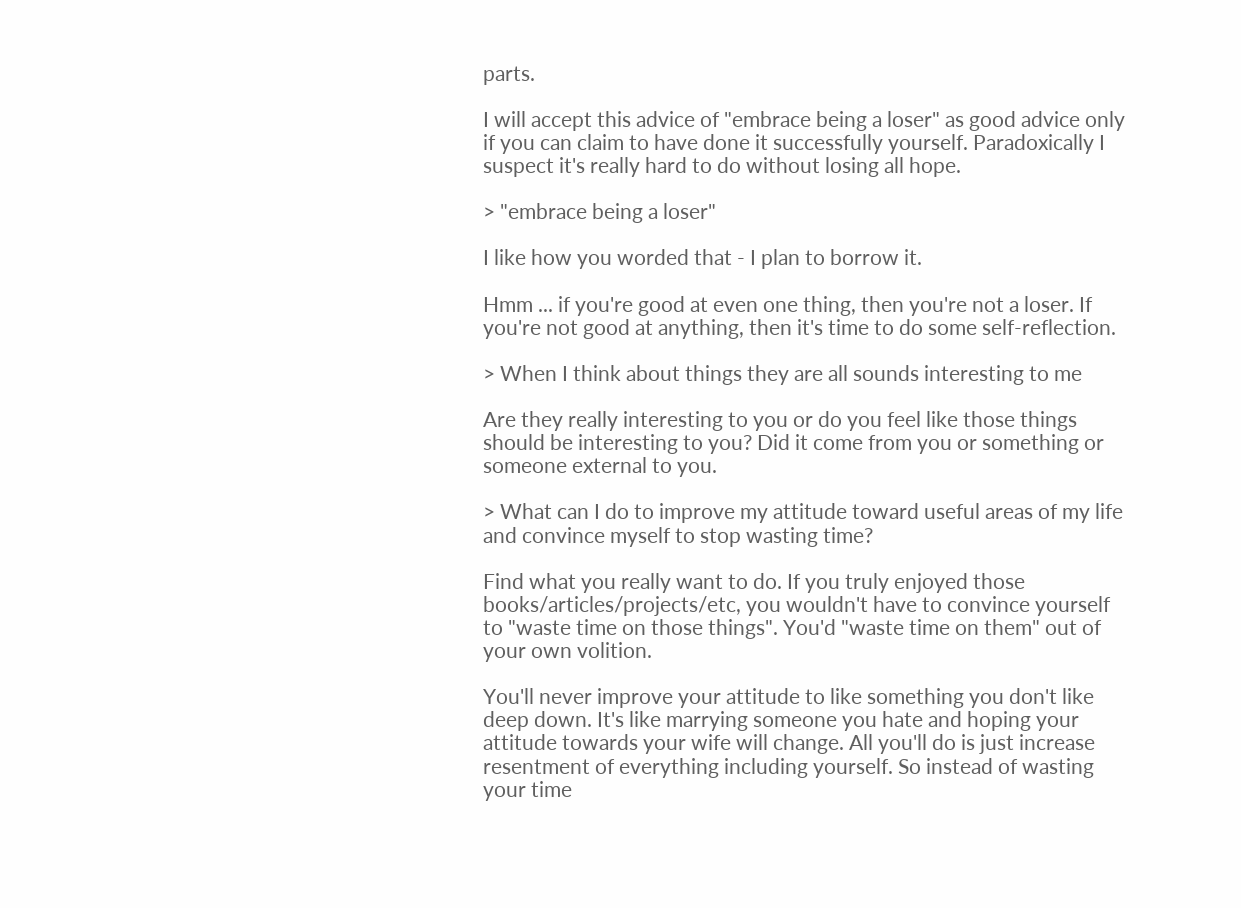parts.

I will accept this advice of "embrace being a loser" as good advice only if you can claim to have done it successfully yourself. Paradoxically I suspect it's really hard to do without losing all hope.

> "embrace being a loser"

I like how you worded that - I plan to borrow it.

Hmm ... if you're good at even one thing, then you're not a loser. If you're not good at anything, then it's time to do some self-reflection.

> When I think about things they are all sounds interesting to me

Are they really interesting to you or do you feel like those things should be interesting to you? Did it come from you or something or someone external to you.

> What can I do to improve my attitude toward useful areas of my life and convince myself to stop wasting time?

Find what you really want to do. If you truly enjoyed those books/articles/projects/etc, you wouldn't have to convince yourself to "waste time on those things". You'd "waste time on them" out of your own volition.

You'll never improve your attitude to like something you don't like deep down. It's like marrying someone you hate and hoping your attitude towards your wife will change. All you'll do is just increase resentment of everything including yourself. So instead of wasting your time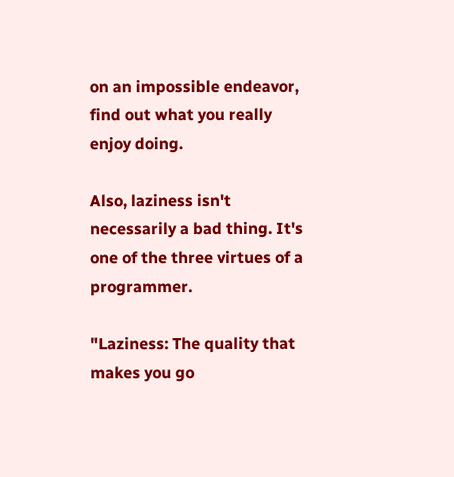on an impossible endeavor, find out what you really enjoy doing.

Also, laziness isn't necessarily a bad thing. It's one of the three virtues of a programmer.

"Laziness: The quality that makes you go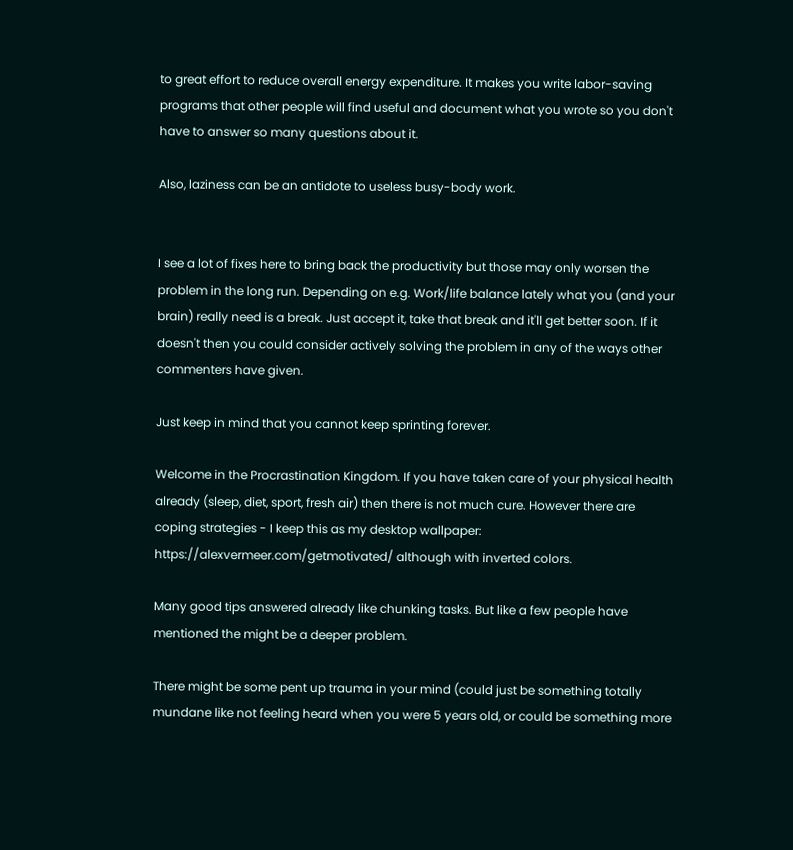to great effort to reduce overall energy expenditure. It makes you write labor-saving programs that other people will find useful and document what you wrote so you don't have to answer so many questions about it.

Also, laziness can be an antidote to useless busy-body work.


I see a lot of fixes here to bring back the productivity but those may only worsen the problem in the long run. Depending on e.g. Work/life balance lately what you (and your brain) really need is a break. Just accept it, take that break and it'll get better soon. If it doesn't then you could consider actively solving the problem in any of the ways other commenters have given.

Just keep in mind that you cannot keep sprinting forever.

Welcome in the Procrastination Kingdom. If you have taken care of your physical health already (sleep, diet, sport, fresh air) then there is not much cure. However there are coping strategies - I keep this as my desktop wallpaper: https://alexvermeer.com/getmotivated/ although with inverted colors.

Many good tips answered already like chunking tasks. But like a few people have mentioned the might be a deeper problem.

There might be some pent up trauma in your mind (could just be something totally mundane like not feeling heard when you were 5 years old, or could be something more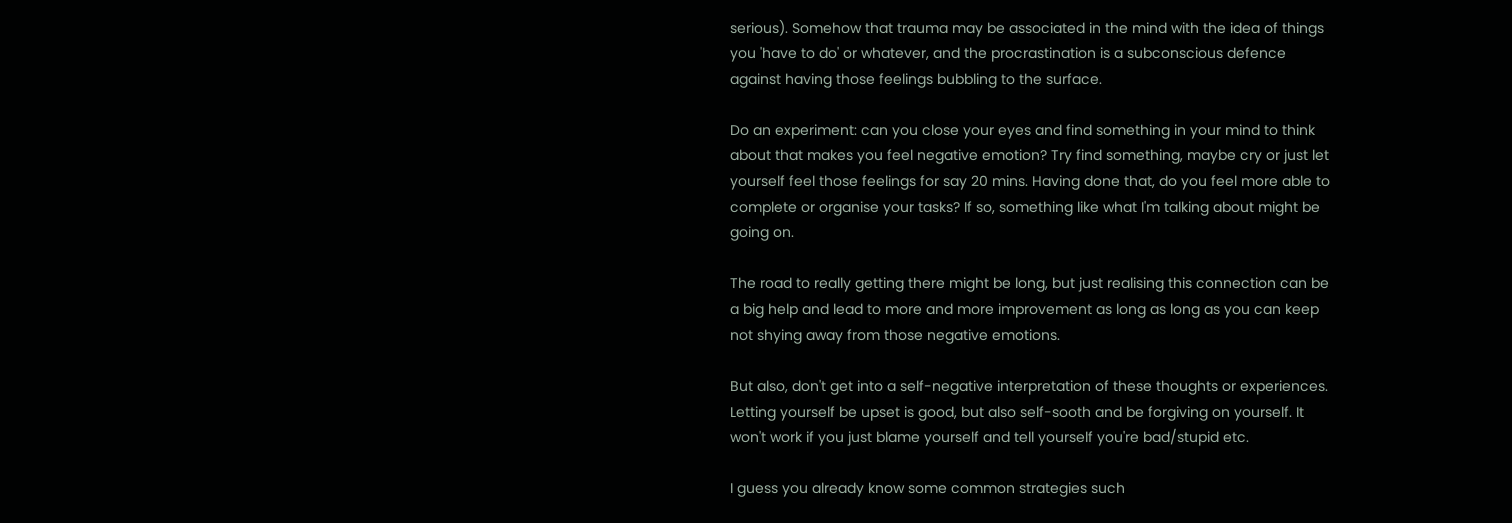serious). Somehow that trauma may be associated in the mind with the idea of things you 'have to do' or whatever, and the procrastination is a subconscious defence against having those feelings bubbling to the surface.

Do an experiment: can you close your eyes and find something in your mind to think about that makes you feel negative emotion? Try find something, maybe cry or just let yourself feel those feelings for say 20 mins. Having done that, do you feel more able to complete or organise your tasks? If so, something like what I'm talking about might be going on.

The road to really getting there might be long, but just realising this connection can be a big help and lead to more and more improvement as long as long as you can keep not shying away from those negative emotions.

But also, don't get into a self-negative interpretation of these thoughts or experiences. Letting yourself be upset is good, but also self-sooth and be forgiving on yourself. It won't work if you just blame yourself and tell yourself you're bad/stupid etc.

I guess you already know some common strategies such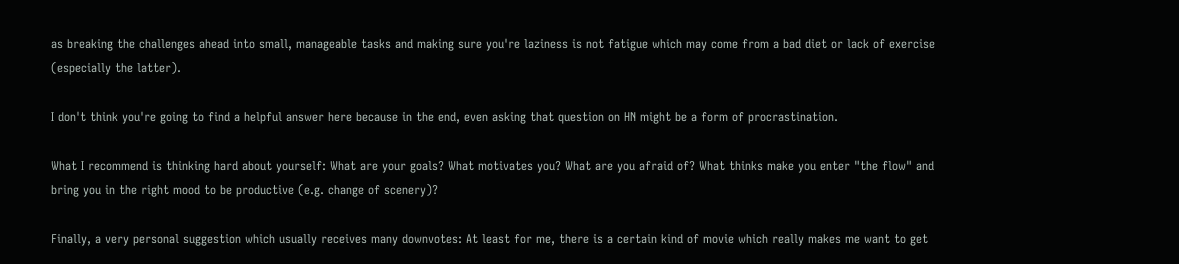as breaking the challenges ahead into small, manageable tasks and making sure you're laziness is not fatigue which may come from a bad diet or lack of exercise (especially the latter).

I don't think you're going to find a helpful answer here because in the end, even asking that question on HN might be a form of procrastination.

What I recommend is thinking hard about yourself: What are your goals? What motivates you? What are you afraid of? What thinks make you enter "the flow" and bring you in the right mood to be productive (e.g. change of scenery)?

Finally, a very personal suggestion which usually receives many downvotes: At least for me, there is a certain kind of movie which really makes me want to get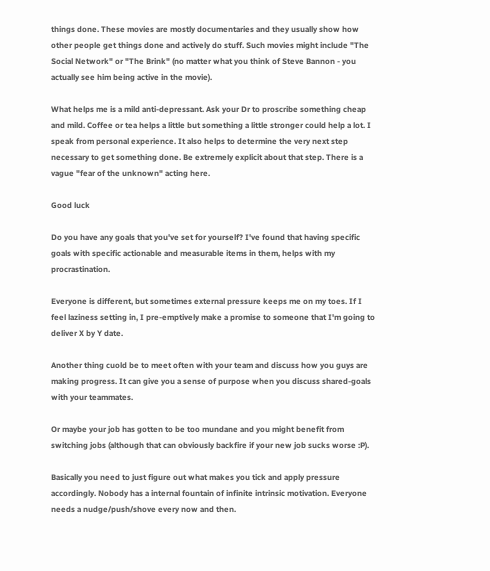things done. These movies are mostly documentaries and they usually show how other people get things done and actively do stuff. Such movies might include "The Social Network" or "The Brink" (no matter what you think of Steve Bannon - you actually see him being active in the movie).

What helps me is a mild anti-depressant. Ask your Dr to proscribe something cheap and mild. Coffee or tea helps a little but something a little stronger could help a lot. I speak from personal experience. It also helps to determine the very next step necessary to get something done. Be extremely explicit about that step. There is a vague "fear of the unknown" acting here.

Good luck

Do you have any goals that you've set for yourself? I've found that having specific goals with specific actionable and measurable items in them, helps with my procrastination.

Everyone is different, but sometimes external pressure keeps me on my toes. If I feel laziness setting in, I pre-emptively make a promise to someone that I'm going to deliver X by Y date.

Another thing cuold be to meet often with your team and discuss how you guys are making progress. It can give you a sense of purpose when you discuss shared-goals with your teammates.

Or maybe your job has gotten to be too mundane and you might benefit from switching jobs (although that can obviously backfire if your new job sucks worse :P).

Basically you need to just figure out what makes you tick and apply pressure accordingly. Nobody has a internal fountain of infinite intrinsic motivation. Everyone needs a nudge/push/shove every now and then.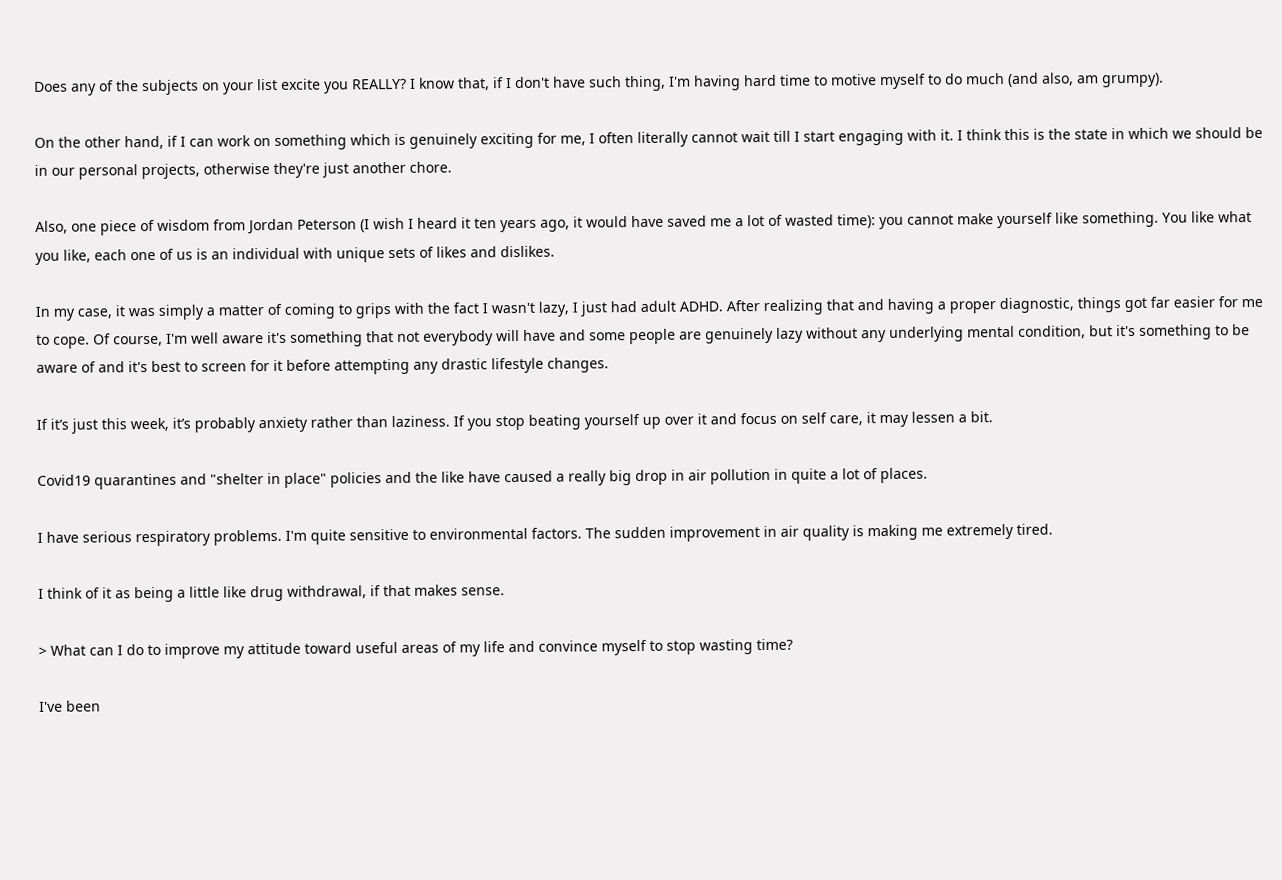Does any of the subjects on your list excite you REALLY? I know that, if I don't have such thing, I'm having hard time to motive myself to do much (and also, am grumpy).

On the other hand, if I can work on something which is genuinely exciting for me, I often literally cannot wait till I start engaging with it. I think this is the state in which we should be in our personal projects, otherwise they're just another chore.

Also, one piece of wisdom from Jordan Peterson (I wish I heard it ten years ago, it would have saved me a lot of wasted time): you cannot make yourself like something. You like what you like, each one of us is an individual with unique sets of likes and dislikes.

In my case, it was simply a matter of coming to grips with the fact I wasn't lazy, I just had adult ADHD. After realizing that and having a proper diagnostic, things got far easier for me to cope. Of course, I'm well aware it's something that not everybody will have and some people are genuinely lazy without any underlying mental condition, but it's something to be aware of and it's best to screen for it before attempting any drastic lifestyle changes.

If it’s just this week, it’s probably anxiety rather than laziness. If you stop beating yourself up over it and focus on self care, it may lessen a bit.

Covid19 quarantines and "shelter in place" policies and the like have caused a really big drop in air pollution in quite a lot of places.

I have serious respiratory problems. I'm quite sensitive to environmental factors. The sudden improvement in air quality is making me extremely tired.

I think of it as being a little like drug withdrawal, if that makes sense.

> What can I do to improve my attitude toward useful areas of my life and convince myself to stop wasting time?

I've been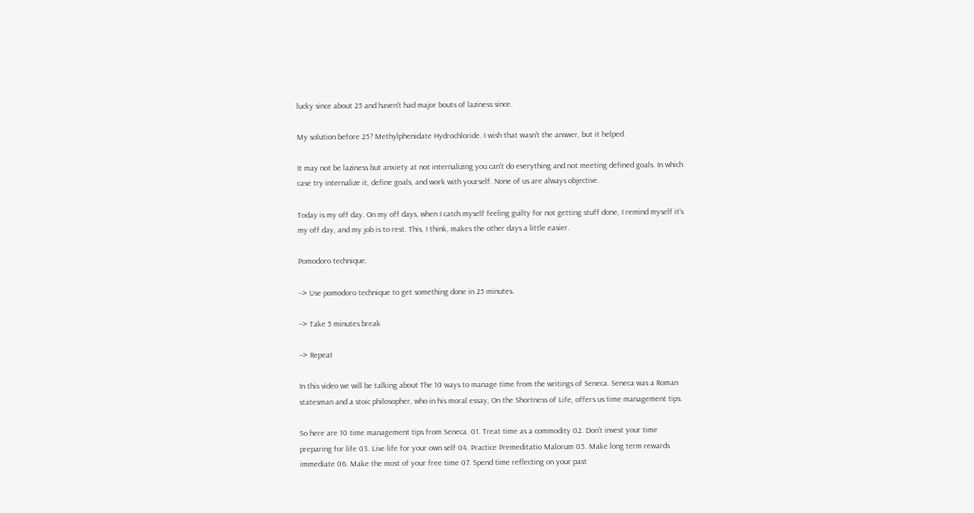lucky since about 25 and haven't had major bouts of laziness since.

My solution before 25? Methylphenidate Hydrochloride. I wish that wasn't the answer, but it helped.

It may not be laziness but anxiety at not internalizing you can't do everything and not meeting defined goals. In which case try internalize it, define goals, and work with yourself. None of us are always objective.

Today is my off day. On my off days, when I catch myself feeling guilty for not getting stuff done, I remind myself it’s my off day, and my job is to rest. This, I think, makes the other days a little easier.

Pomodoro technique.

--> Use pomodoro technique to get something done in 25 minutes.

--> Take 5 minutes break

--> Repeat

In this video we will be talking about The 10 ways to manage time from the writings of Seneca. Seneca was a Roman statesman and a stoic philosopher, who in his moral essay, On the Shortness of Life, offers us time management tips.

So here are 10 time management tips from Seneca. 01. Treat time as a commodity 02. Don’t invest your time preparing for life 03. Live life for your own self 04. Practice Premeditatio Malorum 05. Make long term rewards immediate 06. Make the most of your free time 07. Spend time reflecting on your past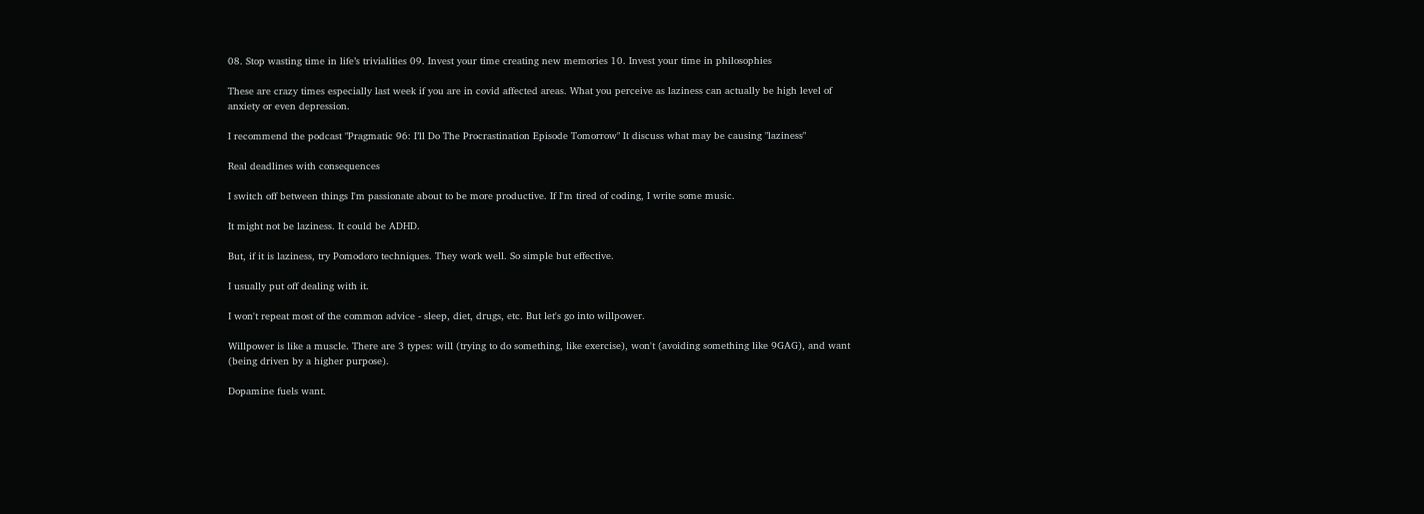08. Stop wasting time in life’s trivialities 09. Invest your time creating new memories 10. Invest your time in philosophies

These are crazy times especially last week if you are in covid affected areas. What you perceive as laziness can actually be high level of anxiety or even depression.

I recommend the podcast "Pragmatic 96: I’ll Do The Procrastination Episode Tomorrow" It discuss what may be causing "laziness"

Real deadlines with consequences

I switch off between things I'm passionate about to be more productive. If I'm tired of coding, I write some music.

It might not be laziness. It could be ADHD.

But, if it is laziness, try Pomodoro techniques. They work well. So simple but effective.

I usually put off dealing with it.

I won't repeat most of the common advice - sleep, diet, drugs, etc. But let's go into willpower.

Willpower is like a muscle. There are 3 types: will (trying to do something, like exercise), won't (avoiding something like 9GAG), and want (being driven by a higher purpose).

Dopamine fuels want.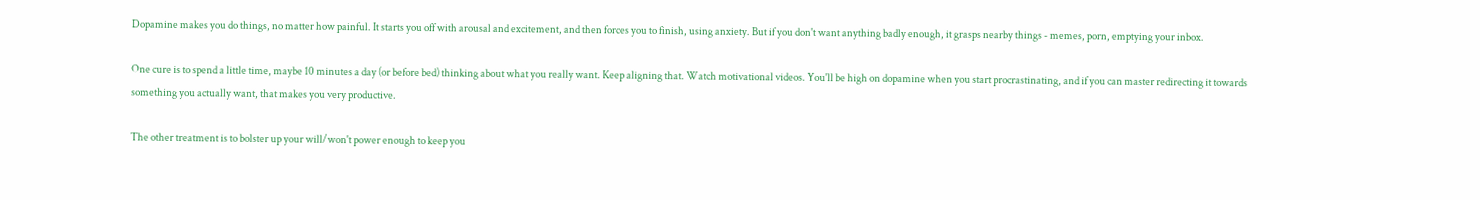Dopamine makes you do things, no matter how painful. It starts you off with arousal and excitement, and then forces you to finish, using anxiety. But if you don't want anything badly enough, it grasps nearby things - memes, porn, emptying your inbox.

One cure is to spend a little time, maybe 10 minutes a day (or before bed) thinking about what you really want. Keep aligning that. Watch motivational videos. You'll be high on dopamine when you start procrastinating, and if you can master redirecting it towards something you actually want, that makes you very productive.

The other treatment is to bolster up your will/won't power enough to keep you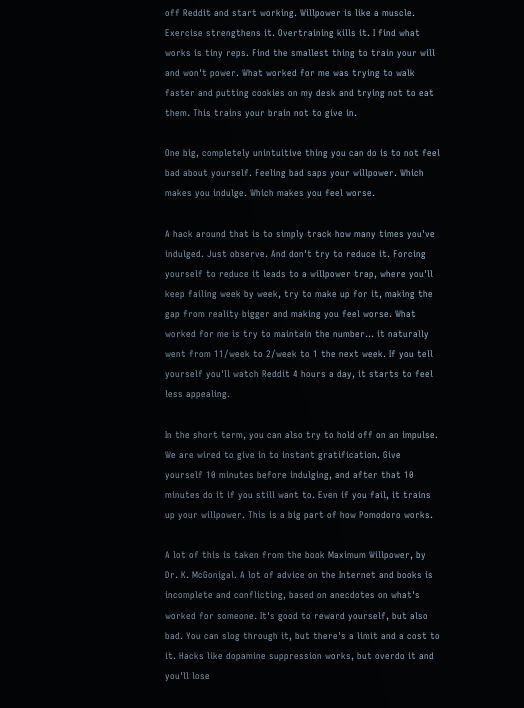off Reddit and start working. Willpower is like a muscle. Exercise strengthens it. Overtraining kills it. I find what works is tiny reps. Find the smallest thing to train your will and won't power. What worked for me was trying to walk faster and putting cookies on my desk and trying not to eat them. This trains your brain not to give in.

One big, completely unintuitive thing you can do is to not feel bad about yourself. Feeling bad saps your willpower. Which makes you indulge. Which makes you feel worse.

A hack around that is to simply track how many times you've indulged. Just observe. And don't try to reduce it. Forcing yourself to reduce it leads to a willpower trap, where you'll keep failing week by week, try to make up for it, making the gap from reality bigger and making you feel worse. What worked for me is try to maintain the number... it naturally went from 11/week to 2/week to 1 the next week. If you tell yourself you'll watch Reddit 4 hours a day, it starts to feel less appealing.

In the short term, you can also try to hold off on an impulse. We are wired to give in to instant gratification. Give yourself 10 minutes before indulging, and after that 10 minutes do it if you still want to. Even if you fail, it trains up your willpower. This is a big part of how Pomodoro works.

A lot of this is taken from the book Maximum Willpower, by Dr. K. McGonigal. A lot of advice on the Internet and books is incomplete and conflicting, based on anecdotes on what's worked for someone. It's good to reward yourself, but also bad. You can slog through it, but there's a limit and a cost to it. Hacks like dopamine suppression works, but overdo it and you'll lose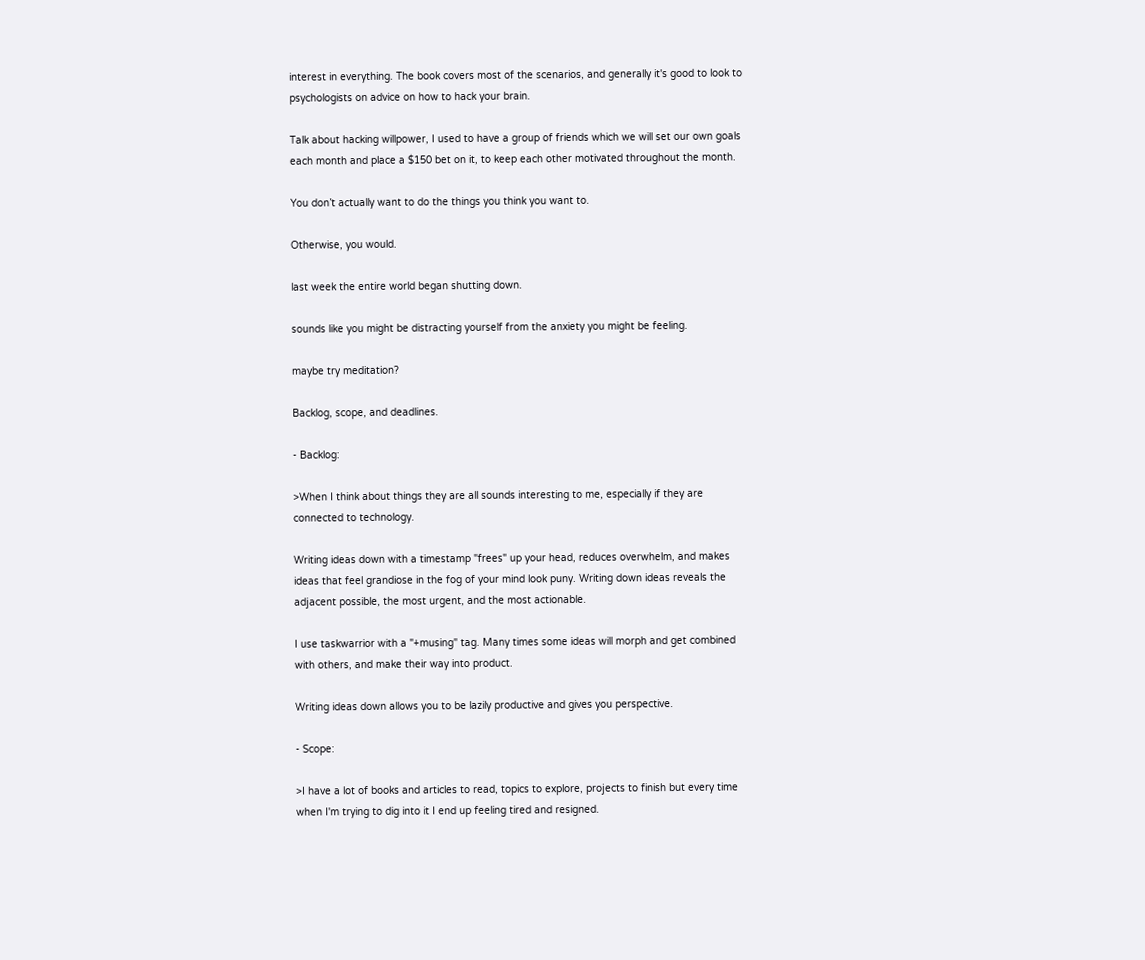interest in everything. The book covers most of the scenarios, and generally it's good to look to psychologists on advice on how to hack your brain.

Talk about hacking willpower, I used to have a group of friends which we will set our own goals each month and place a $150 bet on it, to keep each other motivated throughout the month.

You don’t actually want to do the things you think you want to.

Otherwise, you would.

last week the entire world began shutting down.

sounds like you might be distracting yourself from the anxiety you might be feeling.

maybe try meditation?

Backlog, scope, and deadlines.

- Backlog:

>When I think about things they are all sounds interesting to me, especially if they are connected to technology.

Writing ideas down with a timestamp "frees" up your head, reduces overwhelm, and makes ideas that feel grandiose in the fog of your mind look puny. Writing down ideas reveals the adjacent possible, the most urgent, and the most actionable.

I use taskwarrior with a "+musing" tag. Many times some ideas will morph and get combined with others, and make their way into product.

Writing ideas down allows you to be lazily productive and gives you perspective.

- Scope:

>I have a lot of books and articles to read, topics to explore, projects to finish but every time when I'm trying to dig into it I end up feeling tired and resigned.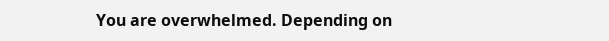You are overwhelmed. Depending on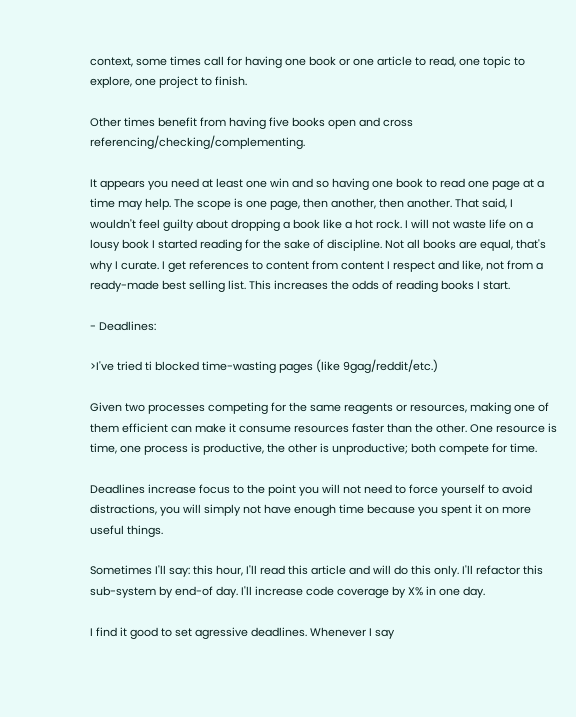context, some times call for having one book or one article to read, one topic to explore, one project to finish.

Other times benefit from having five books open and cross referencing/checking/complementing.

It appears you need at least one win and so having one book to read one page at a time may help. The scope is one page, then another, then another. That said, I wouldn't feel guilty about dropping a book like a hot rock. I will not waste life on a lousy book I started reading for the sake of discipline. Not all books are equal, that's why I curate. I get references to content from content I respect and like, not from a ready-made best selling list. This increases the odds of reading books I start.

- Deadlines:

>I've tried ti blocked time-wasting pages (like 9gag/reddit/etc.)

Given two processes competing for the same reagents or resources, making one of them efficient can make it consume resources faster than the other. One resource is time, one process is productive, the other is unproductive; both compete for time.

Deadlines increase focus to the point you will not need to force yourself to avoid distractions, you will simply not have enough time because you spent it on more useful things.

Sometimes I'll say: this hour, I'll read this article and will do this only. I'll refactor this sub-system by end-of day. I'll increase code coverage by X% in one day.

I find it good to set agressive deadlines. Whenever I say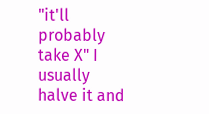"it'll probably take X" I usually halve it and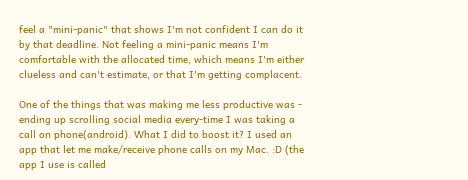feel a "mini-panic" that shows I'm not confident I can do it by that deadline. Not feeling a mini-panic means I'm comfortable with the allocated time, which means I'm either clueless and can't estimate, or that I'm getting complacent.

One of the things that was making me less productive was - ending up scrolling social media every-time I was taking a call on phone(android). What I did to boost it? I used an app that let me make/receive phone calls on my Mac. :D (the app I use is called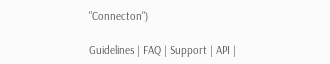"Connecton")

Guidelines | FAQ | Support | API |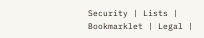Security | Lists | Bookmarklet | Legal |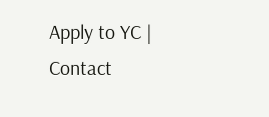Apply to YC | Contact